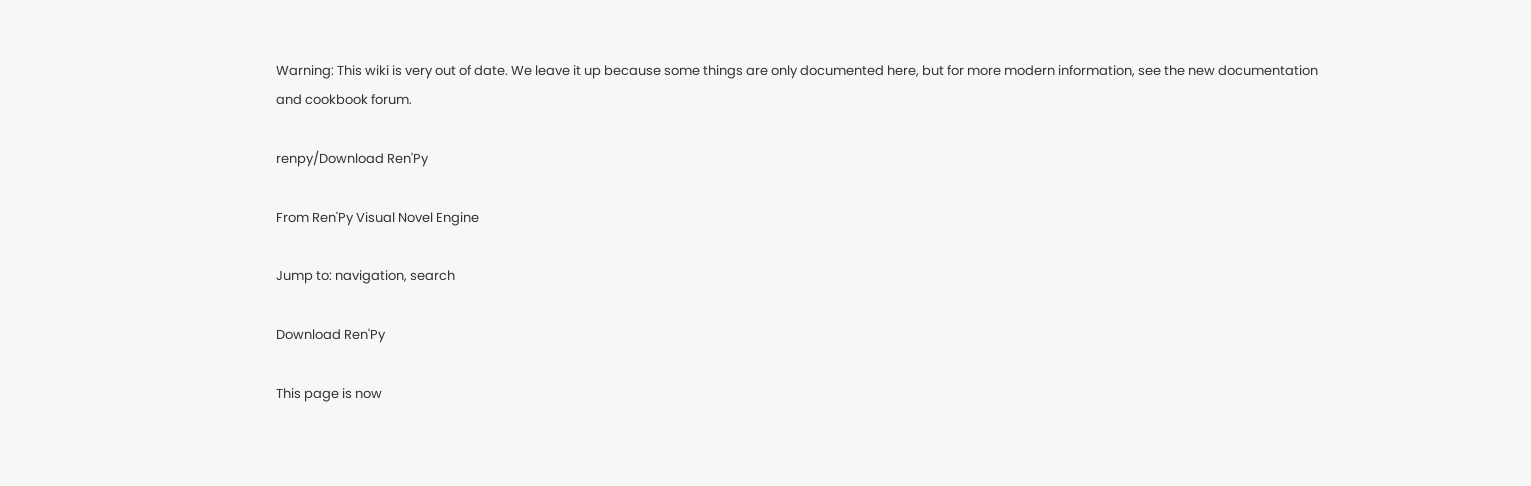Warning: This wiki is very out of date. We leave it up because some things are only documented here, but for more modern information, see the new documentation and cookbook forum.

renpy/Download Ren'Py

From Ren'Py Visual Novel Engine

Jump to: navigation, search

Download Ren'Py

This page is now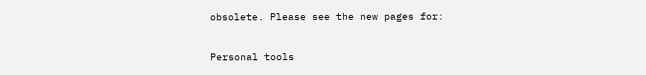obsolete. Please see the new pages for:

Personal tools